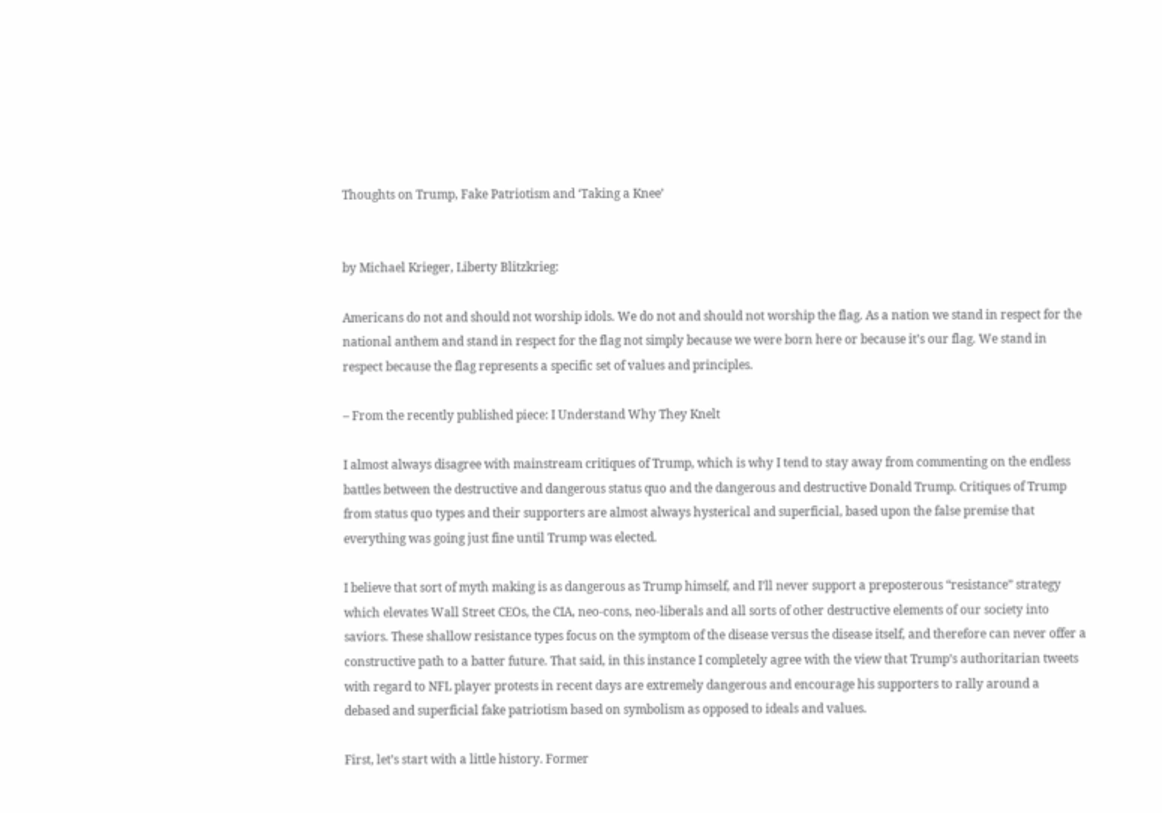Thoughts on Trump, Fake Patriotism and ‘Taking a Knee’


by Michael Krieger, Liberty Blitzkrieg:

Americans do not and should not worship idols. We do not and should not worship the flag. As a nation we stand in respect for the national anthem and stand in respect for the flag not simply because we were born here or because it’s our flag. We stand in respect because the flag represents a specific set of values and principles.

– From the recently published piece: I Understand Why They Knelt

I almost always disagree with mainstream critiques of Trump, which is why I tend to stay away from commenting on the endless battles between the destructive and dangerous status quo and the dangerous and destructive Donald Trump. Critiques of Trump from status quo types and their supporters are almost always hysterical and superficial, based upon the false premise that everything was going just fine until Trump was elected.

I believe that sort of myth making is as dangerous as Trump himself, and I’ll never support a preposterous “resistance” strategy which elevates Wall Street CEOs, the CIA, neo-cons, neo-liberals and all sorts of other destructive elements of our society into saviors. These shallow resistance types focus on the symptom of the disease versus the disease itself, and therefore can never offer a constructive path to a batter future. That said, in this instance I completely agree with the view that Trump’s authoritarian tweets with regard to NFL player protests in recent days are extremely dangerous and encourage his supporters to rally around a debased and superficial fake patriotism based on symbolism as opposed to ideals and values.

First, let’s start with a little history. Former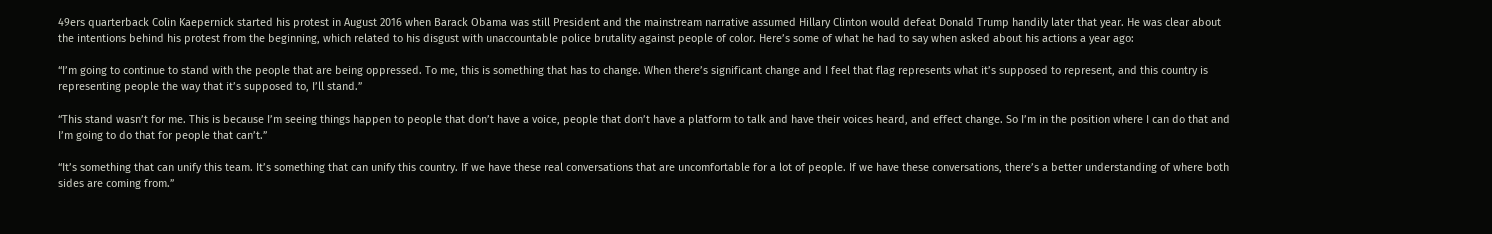49ers quarterback Colin Kaepernick started his protest in August 2016 when Barack Obama was still President and the mainstream narrative assumed Hillary Clinton would defeat Donald Trump handily later that year. He was clear about the intentions behind his protest from the beginning, which related to his disgust with unaccountable police brutality against people of color. Here’s some of what he had to say when asked about his actions a year ago:

“I’m going to continue to stand with the people that are being oppressed. To me, this is something that has to change. When there’s significant change and I feel that flag represents what it’s supposed to represent, and this country is representing people the way that it’s supposed to, I’ll stand.”

“This stand wasn’t for me. This is because I’m seeing things happen to people that don’t have a voice, people that don’t have a platform to talk and have their voices heard, and effect change. So I’m in the position where I can do that and I’m going to do that for people that can’t.”

“It’s something that can unify this team. It’s something that can unify this country. If we have these real conversations that are uncomfortable for a lot of people. If we have these conversations, there’s a better understanding of where both sides are coming from.”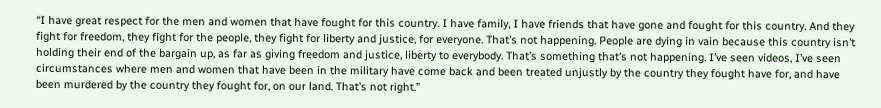“I have great respect for the men and women that have fought for this country. I have family, I have friends that have gone and fought for this country. And they fight for freedom, they fight for the people, they fight for liberty and justice, for everyone. That’s not happening. People are dying in vain because this country isn’t holding their end of the bargain up, as far as giving freedom and justice, liberty to everybody. That’s something that’s not happening. I’ve seen videos, I’ve seen circumstances where men and women that have been in the military have come back and been treated unjustly by the country they fought have for, and have been murdered by the country they fought for, on our land. That’s not right.”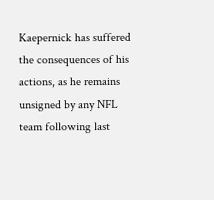Kaepernick has suffered the consequences of his actions, as he remains unsigned by any NFL team following last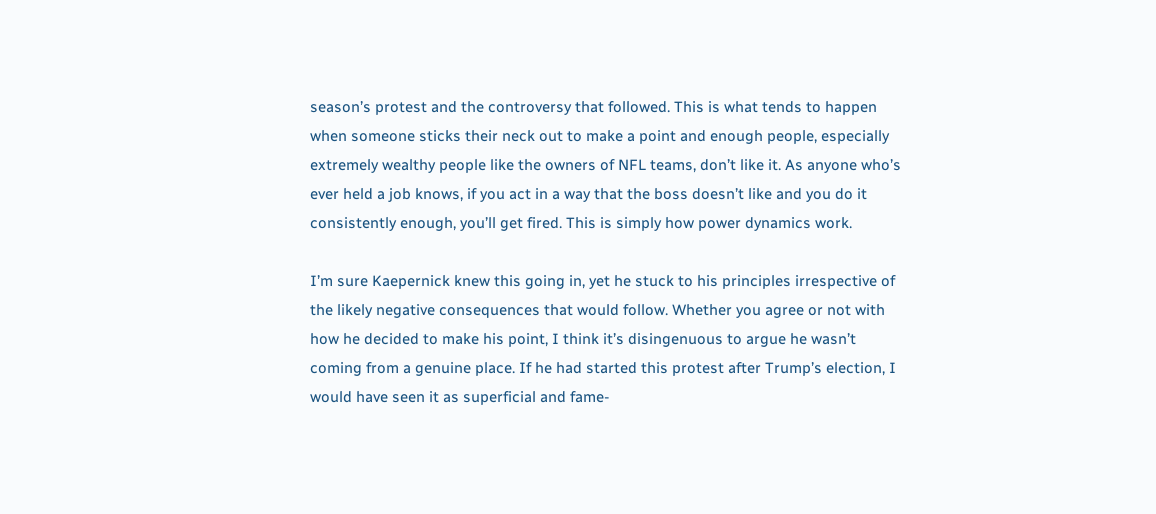season’s protest and the controversy that followed. This is what tends to happen when someone sticks their neck out to make a point and enough people, especially extremely wealthy people like the owners of NFL teams, don’t like it. As anyone who’s ever held a job knows, if you act in a way that the boss doesn’t like and you do it consistently enough, you’ll get fired. This is simply how power dynamics work.

I’m sure Kaepernick knew this going in, yet he stuck to his principles irrespective of the likely negative consequences that would follow. Whether you agree or not with how he decided to make his point, I think it’s disingenuous to argue he wasn’t coming from a genuine place. If he had started this protest after Trump’s election, I would have seen it as superficial and fame-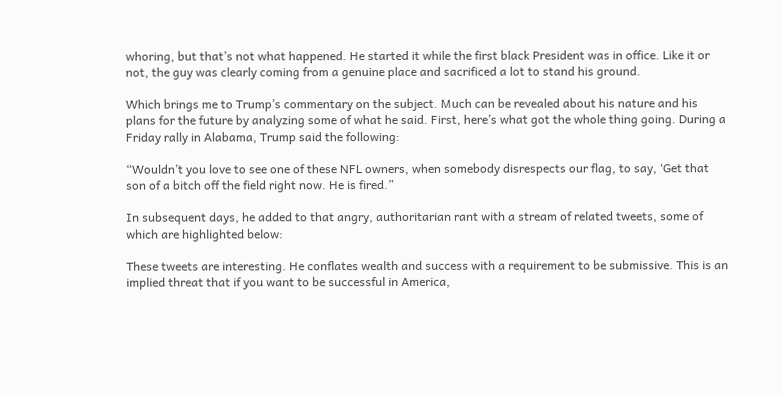whoring, but that’s not what happened. He started it while the first black President was in office. Like it or not, the guy was clearly coming from a genuine place and sacrificed a lot to stand his ground.

Which brings me to Trump’s commentary on the subject. Much can be revealed about his nature and his plans for the future by analyzing some of what he said. First, here’s what got the whole thing going. During a Friday rally in Alabama, Trump said the following:

“Wouldn’t you love to see one of these NFL owners, when somebody disrespects our flag, to say, ‘Get that son of a bitch off the field right now. He is fired.”

In subsequent days, he added to that angry, authoritarian rant with a stream of related tweets, some of which are highlighted below:

These tweets are interesting. He conflates wealth and success with a requirement to be submissive. This is an implied threat that if you want to be successful in America,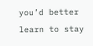you’d better learn to stay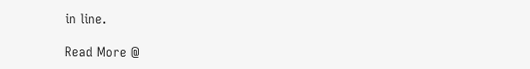in line.

Read More @